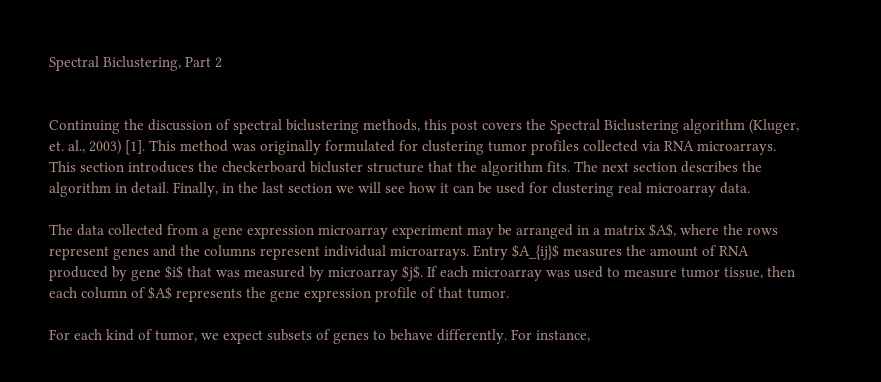Spectral Biclustering, Part 2


Continuing the discussion of spectral biclustering methods, this post covers the Spectral Biclustering algorithm (Kluger, et. al., 2003) [1]. This method was originally formulated for clustering tumor profiles collected via RNA microarrays. This section introduces the checkerboard bicluster structure that the algorithm fits. The next section describes the algorithm in detail. Finally, in the last section we will see how it can be used for clustering real microarray data.

The data collected from a gene expression microarray experiment may be arranged in a matrix $A$, where the rows represent genes and the columns represent individual microarrays. Entry $A_{ij}$ measures the amount of RNA produced by gene $i$ that was measured by microarray $j$. If each microarray was used to measure tumor tissue, then each column of $A$ represents the gene expression profile of that tumor.

For each kind of tumor, we expect subsets of genes to behave differently. For instance,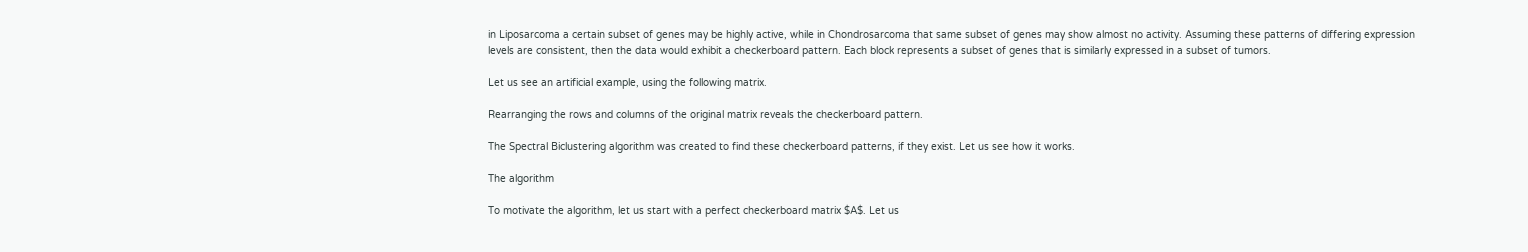in Liposarcoma a certain subset of genes may be highly active, while in Chondrosarcoma that same subset of genes may show almost no activity. Assuming these patterns of differing expression levels are consistent, then the data would exhibit a checkerboard pattern. Each block represents a subset of genes that is similarly expressed in a subset of tumors.

Let us see an artificial example, using the following matrix.

Rearranging the rows and columns of the original matrix reveals the checkerboard pattern.

The Spectral Biclustering algorithm was created to find these checkerboard patterns, if they exist. Let us see how it works.

The algorithm

To motivate the algorithm, let us start with a perfect checkerboard matrix $A$. Let us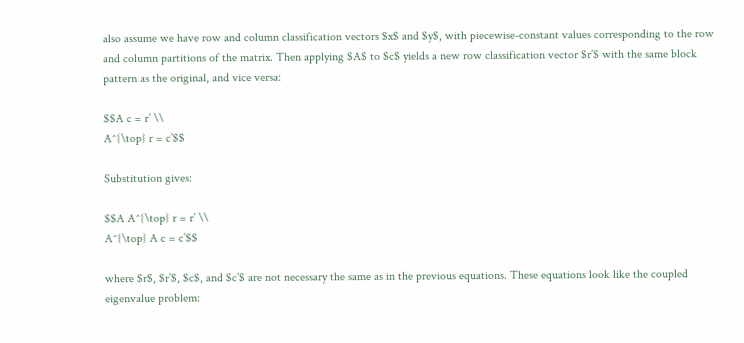also assume we have row and column classification vectors $x$ and $y$, with piecewise-constant values corresponding to the row and column partitions of the matrix. Then applying $A$ to $c$ yields a new row classification vector $r’$ with the same block pattern as the original, and vice versa:

$$A c = r’ \\
A^{\top} r = c’$$

Substitution gives:

$$A A^{\top} r = r’ \\
A^{\top} A c = c’$$

where $r$, $r’$, $c$, and $c’$ are not necessary the same as in the previous equations. These equations look like the coupled eigenvalue problem: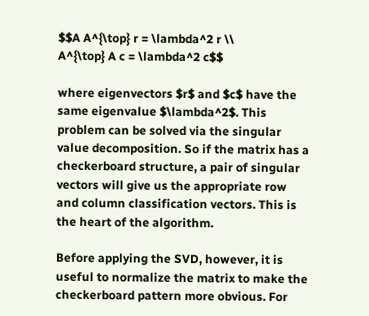$$A A^{\top} r = \lambda^2 r \\
A^{\top} A c = \lambda^2 c$$

where eigenvectors $r$ and $c$ have the same eigenvalue $\lambda^2$. This problem can be solved via the singular value decomposition. So if the matrix has a checkerboard structure, a pair of singular vectors will give us the appropriate row and column classification vectors. This is the heart of the algorithm.

Before applying the SVD, however, it is useful to normalize the matrix to make the checkerboard pattern more obvious. For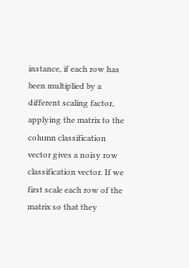instance, if each row has been multiplied by a different scaling factor, applying the matrix to the column classification vector gives a noisy row classification vector. If we first scale each row of the matrix so that they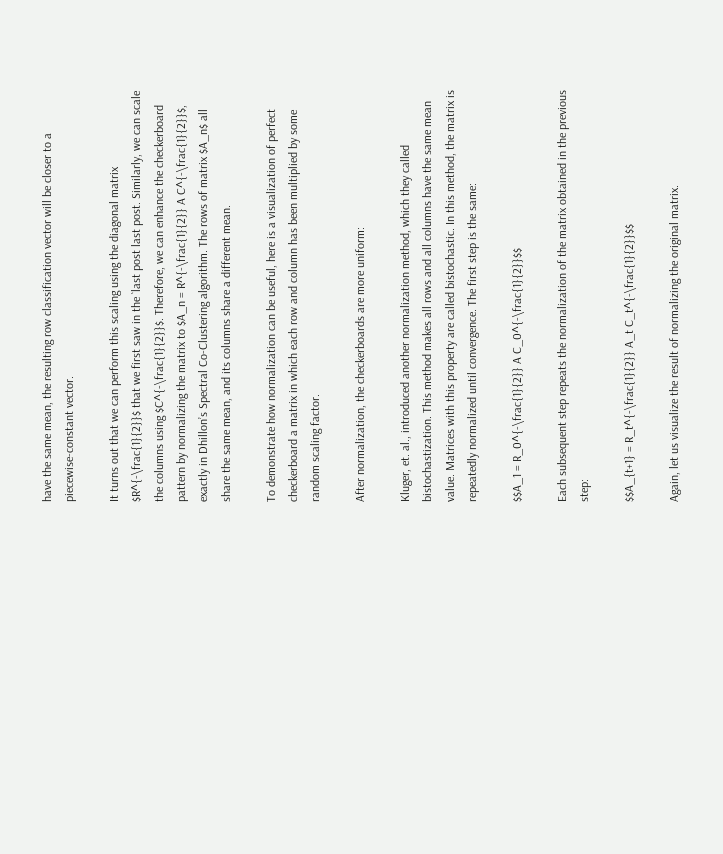have the same mean, the resulting row classification vector will be closer to a piecewise-constant vector.

It turns out that we can perform this scaling using the diagonal matrix $R^{-\frac{1}{2}}$ that we first saw in the `last post last post. Similarly, we can scale the columns using $C^{-\frac{1}{2}}$. Therefore, we can enhance the checkerboard pattern by normalizing the matrix to $A_n = R^{-\frac{1}{2}} A C^{-\frac{1}{2}}$, exactly in Dhillon’s Spectral Co-Clustering algorithm. The rows of matrix $A_n$ all share the same mean, and its columns share a different mean.

To demonstrate how normalization can be useful, here is a visualization of perfect checkerboard a matrix in which each row and column has been multiplied by some random scaling factor.

After normalization, the checkerboards are more uniform:

Kluger, et. al., introduced another normalization method, which they called bistochastization. This method makes all rows and all columns have the same mean value. Matrices with this property are called bistochastic. In this method, the matrix is repeatedly normalized until convergence. The first step is the same:

$$A_1 = R_0^{-\frac{1}{2}} A C_0^{-\frac{1}{2}}$$

Each subsequent step repeats the normalization of the matrix obtained in the previous step:

$$A_{t+1} = R_t^{-\frac{1}{2}} A_t C_t^{-\frac{1}{2}}$$

Again, let us visualize the result of normalizing the original matrix.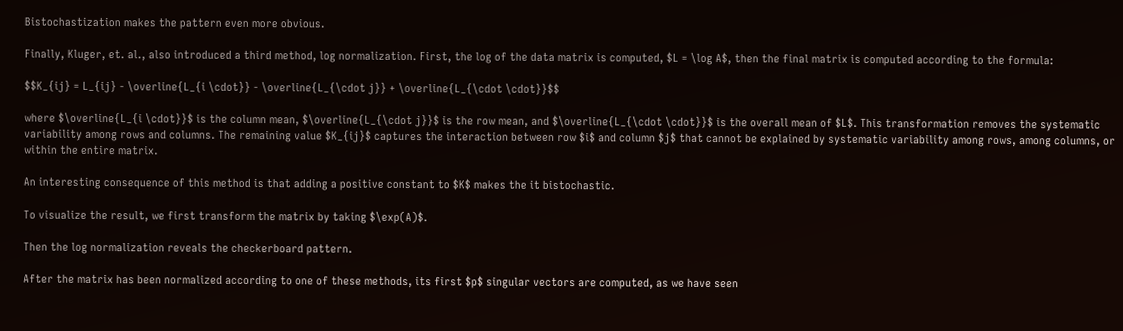Bistochastization makes the pattern even more obvious.

Finally, Kluger, et. al., also introduced a third method, log normalization. First, the log of the data matrix is computed, $L = \log A$, then the final matrix is computed according to the formula:

$$K_{ij} = L_{ij} - \overline{L_{i \cdot}} - \overline{L_{\cdot j}} + \overline{L_{\cdot \cdot}}$$

where $\overline{L_{i \cdot}}$ is the column mean, $\overline{L_{\cdot j}}$ is the row mean, and $\overline{L_{\cdot \cdot}}$ is the overall mean of $L$. This transformation removes the systematic variability among rows and columns. The remaining value $K_{ij}$ captures the interaction between row $i$ and column $j$ that cannot be explained by systematic variability among rows, among columns, or within the entire matrix.

An interesting consequence of this method is that adding a positive constant to $K$ makes the it bistochastic.

To visualize the result, we first transform the matrix by taking $\exp(A)$.

Then the log normalization reveals the checkerboard pattern.

After the matrix has been normalized according to one of these methods, its first $p$ singular vectors are computed, as we have seen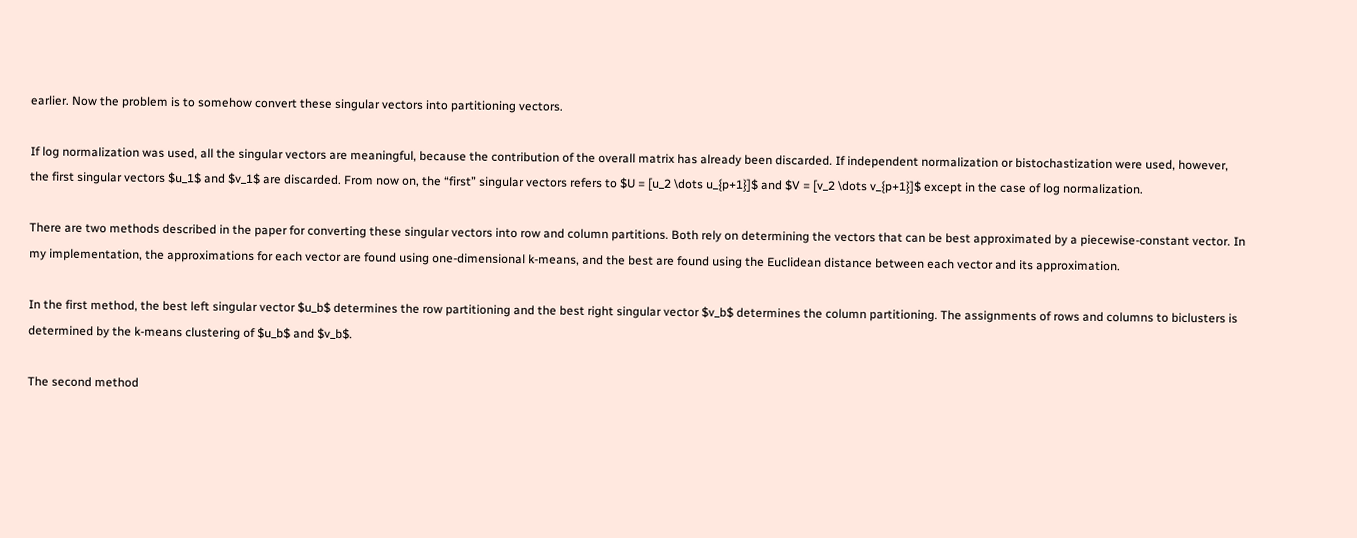earlier. Now the problem is to somehow convert these singular vectors into partitioning vectors.

If log normalization was used, all the singular vectors are meaningful, because the contribution of the overall matrix has already been discarded. If independent normalization or bistochastization were used, however, the first singular vectors $u_1$ and $v_1$ are discarded. From now on, the “first” singular vectors refers to $U = [u_2 \dots u_{p+1}]$ and $V = [v_2 \dots v_{p+1}]$ except in the case of log normalization.

There are two methods described in the paper for converting these singular vectors into row and column partitions. Both rely on determining the vectors that can be best approximated by a piecewise-constant vector. In my implementation, the approximations for each vector are found using one-dimensional k-means, and the best are found using the Euclidean distance between each vector and its approximation.

In the first method, the best left singular vector $u_b$ determines the row partitioning and the best right singular vector $v_b$ determines the column partitioning. The assignments of rows and columns to biclusters is determined by the k-means clustering of $u_b$ and $v_b$.

The second method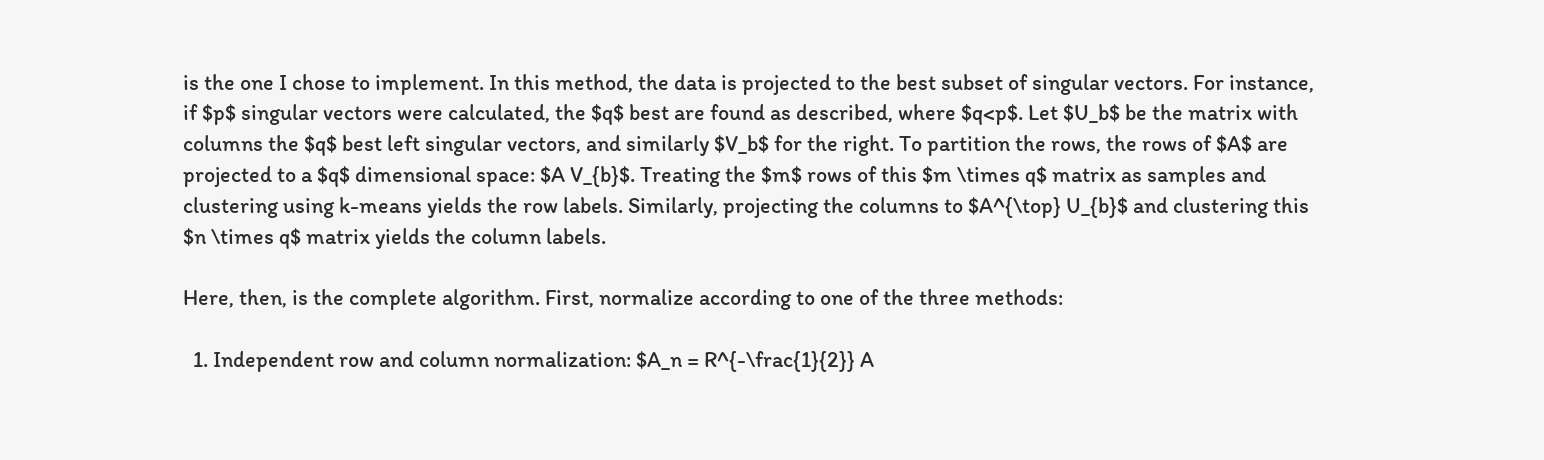is the one I chose to implement. In this method, the data is projected to the best subset of singular vectors. For instance, if $p$ singular vectors were calculated, the $q$ best are found as described, where $q<p$. Let $U_b$ be the matrix with columns the $q$ best left singular vectors, and similarly $V_b$ for the right. To partition the rows, the rows of $A$ are projected to a $q$ dimensional space: $A V_{b}$. Treating the $m$ rows of this $m \times q$ matrix as samples and clustering using k-means yields the row labels. Similarly, projecting the columns to $A^{\top} U_{b}$ and clustering this $n \times q$ matrix yields the column labels.

Here, then, is the complete algorithm. First, normalize according to one of the three methods:

  1. Independent row and column normalization: $A_n = R^{-\frac{1}{2}} A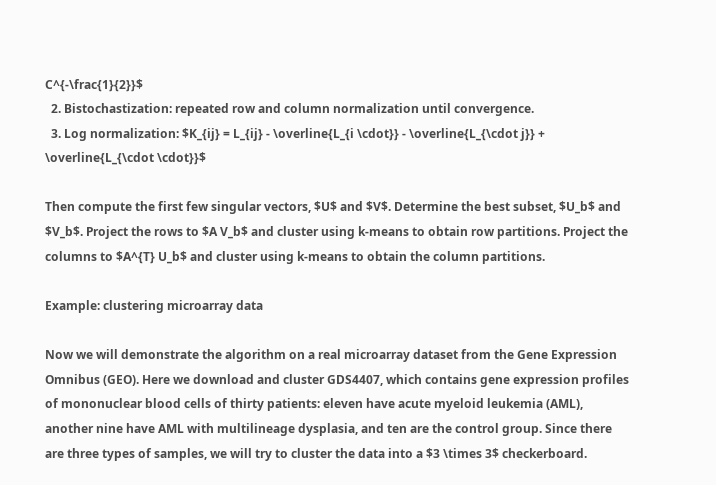C^{-\frac{1}{2}}$
  2. Bistochastization: repeated row and column normalization until convergence.
  3. Log normalization: $K_{ij} = L_{ij} - \overline{L_{i \cdot}} - \overline{L_{\cdot j}} + \overline{L_{\cdot \cdot}}$

Then compute the first few singular vectors, $U$ and $V$. Determine the best subset, $U_b$ and $V_b$. Project the rows to $A V_b$ and cluster using k-means to obtain row partitions. Project the columns to $A^{T} U_b$ and cluster using k-means to obtain the column partitions.

Example: clustering microarray data

Now we will demonstrate the algorithm on a real microarray dataset from the Gene Expression Omnibus (GEO). Here we download and cluster GDS4407, which contains gene expression profiles of mononuclear blood cells of thirty patients: eleven have acute myeloid leukemia (AML), another nine have AML with multilineage dysplasia, and ten are the control group. Since there are three types of samples, we will try to cluster the data into a $3 \times 3$ checkerboard.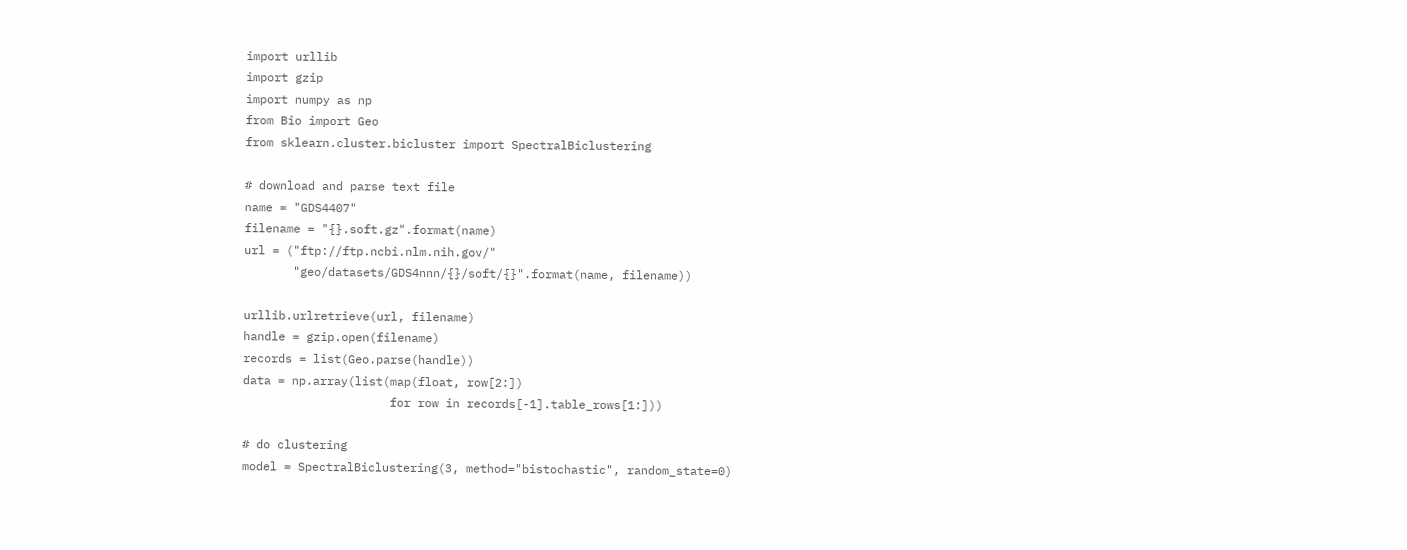import urllib
import gzip
import numpy as np
from Bio import Geo
from sklearn.cluster.bicluster import SpectralBiclustering

# download and parse text file
name = "GDS4407"
filename = "{}.soft.gz".format(name)
url = ("ftp://ftp.ncbi.nlm.nih.gov/"
       "geo/datasets/GDS4nnn/{}/soft/{}".format(name, filename))

urllib.urlretrieve(url, filename)
handle = gzip.open(filename)
records = list(Geo.parse(handle))
data = np.array(list(map(float, row[2:])
                     for row in records[-1].table_rows[1:]))

# do clustering
model = SpectralBiclustering(3, method="bistochastic", random_state=0)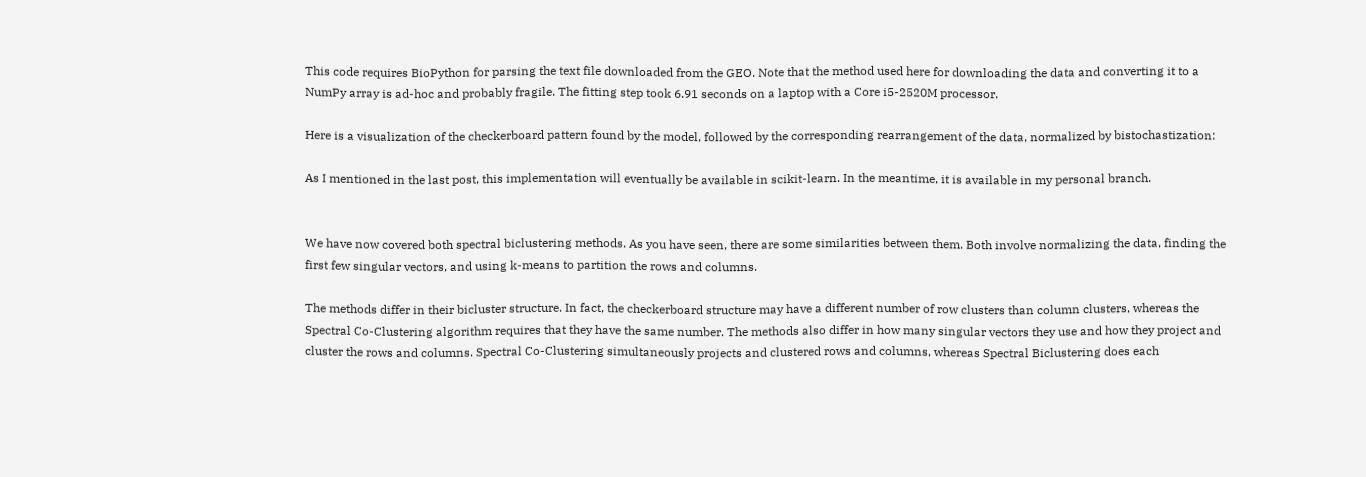This code requires BioPython for parsing the text file downloaded from the GEO. Note that the method used here for downloading the data and converting it to a NumPy array is ad-hoc and probably fragile. The fitting step took 6.91 seconds on a laptop with a Core i5-2520M processor.

Here is a visualization of the checkerboard pattern found by the model, followed by the corresponding rearrangement of the data, normalized by bistochastization:

As I mentioned in the last post, this implementation will eventually be available in scikit-learn. In the meantime, it is available in my personal branch.


We have now covered both spectral biclustering methods. As you have seen, there are some similarities between them. Both involve normalizing the data, finding the first few singular vectors, and using k-means to partition the rows and columns.

The methods differ in their bicluster structure. In fact, the checkerboard structure may have a different number of row clusters than column clusters, whereas the Spectral Co-Clustering algorithm requires that they have the same number. The methods also differ in how many singular vectors they use and how they project and cluster the rows and columns. Spectral Co-Clustering simultaneously projects and clustered rows and columns, whereas Spectral Biclustering does each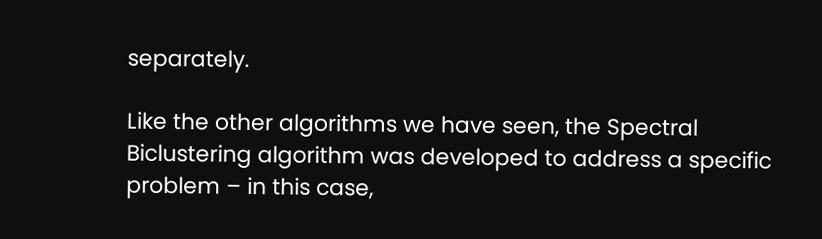separately.

Like the other algorithms we have seen, the Spectral Biclustering algorithm was developed to address a specific problem – in this case,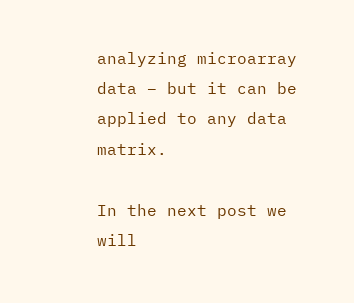analyzing microarray data – but it can be applied to any data matrix.

In the next post we will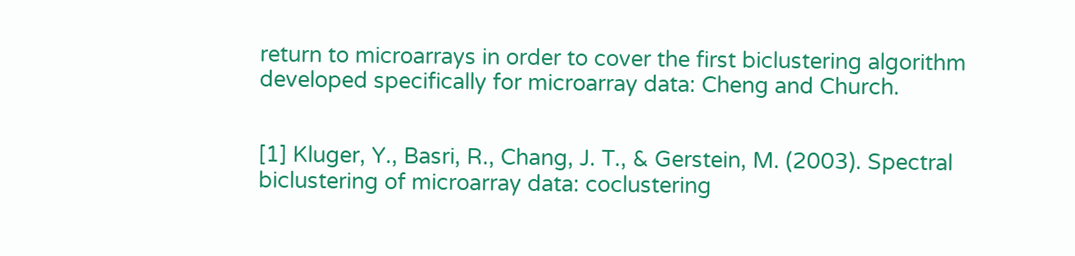return to microarrays in order to cover the first biclustering algorithm developed specifically for microarray data: Cheng and Church.


[1] Kluger, Y., Basri, R., Chang, J. T., & Gerstein, M. (2003). Spectral biclustering of microarray data: coclustering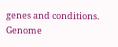genes and conditions. Genome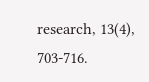research, 13(4), 703-716.